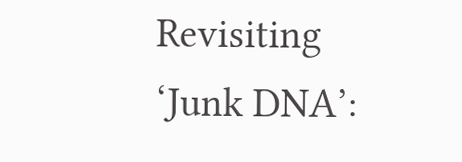Revisiting ‘Junk DNA’: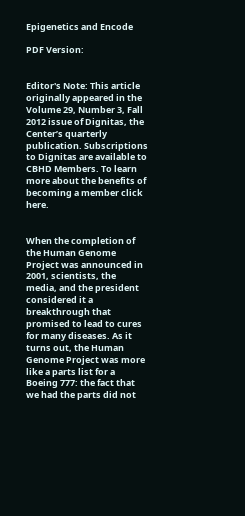Epigenetics and Encode

PDF Version:


Editor's Note: This article originally appeared in the Volume 29, Number 3, Fall 2012 issue of Dignitas, the Center’s quarterly publication. Subscriptions to Dignitas are available to CBHD Members. To learn more about the benefits of becoming a member click here.


When the completion of the Human Genome Project was announced in 2001, scientists, the media, and the president considered it a breakthrough that promised to lead to cures for many diseases. As it turns out, the Human Genome Project was more like a parts list for a Boeing 777: the fact that we had the parts did not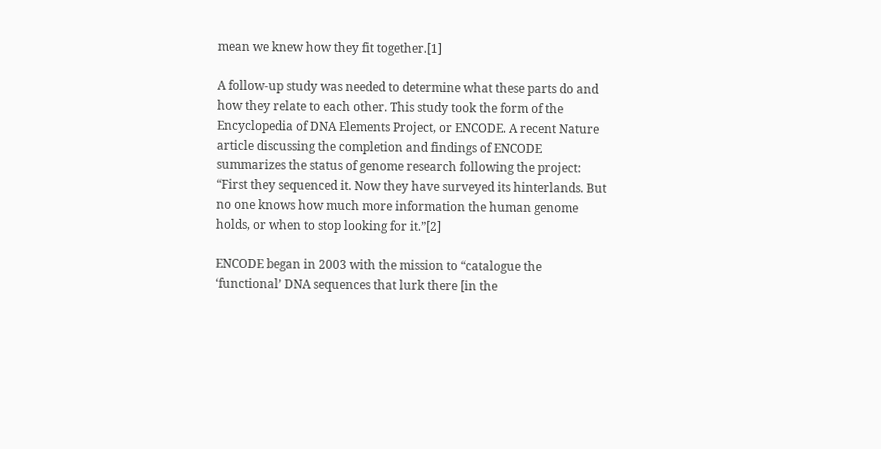mean we knew how they fit together.[1]

A follow-up study was needed to determine what these parts do and how they relate to each other. This study took the form of the Encyclopedia of DNA Elements Project, or ENCODE. A recent Nature article discussing the completion and findings of ENCODE summarizes the status of genome research following the project: “First they sequenced it. Now they have surveyed its hinterlands. But no one knows how much more information the human genome holds, or when to stop looking for it.”[2]

ENCODE began in 2003 with the mission to “catalogue the ‘functional’ DNA sequences that lurk there [in the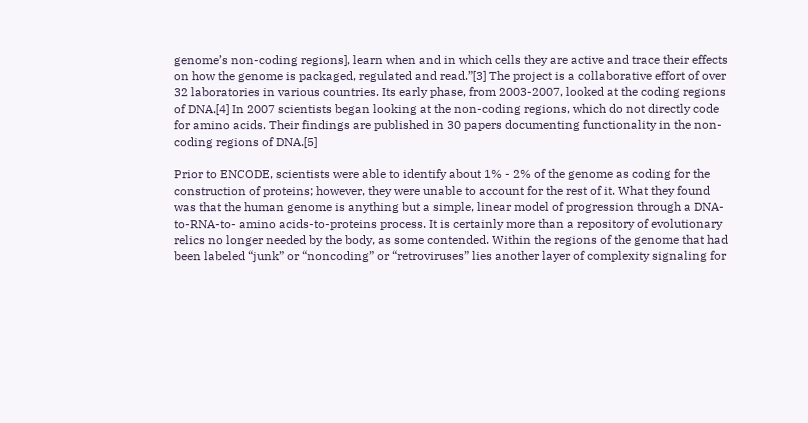genome’s non-coding regions], learn when and in which cells they are active and trace their effects on how the genome is packaged, regulated and read.”[3] The project is a collaborative effort of over 32 laboratories in various countries. Its early phase, from 2003-2007, looked at the coding regions of DNA.[4] In 2007 scientists began looking at the non-coding regions, which do not directly code for amino acids. Their findings are published in 30 papers documenting functionality in the non-coding regions of DNA.[5]

Prior to ENCODE, scientists were able to identify about 1% - 2% of the genome as coding for the construction of proteins; however, they were unable to account for the rest of it. What they found was that the human genome is anything but a simple, linear model of progression through a DNA-to-RNA-to- amino acids-to-proteins process. It is certainly more than a repository of evolutionary relics no longer needed by the body, as some contended. Within the regions of the genome that had been labeled “junk” or “noncoding” or “retroviruses” lies another layer of complexity signaling for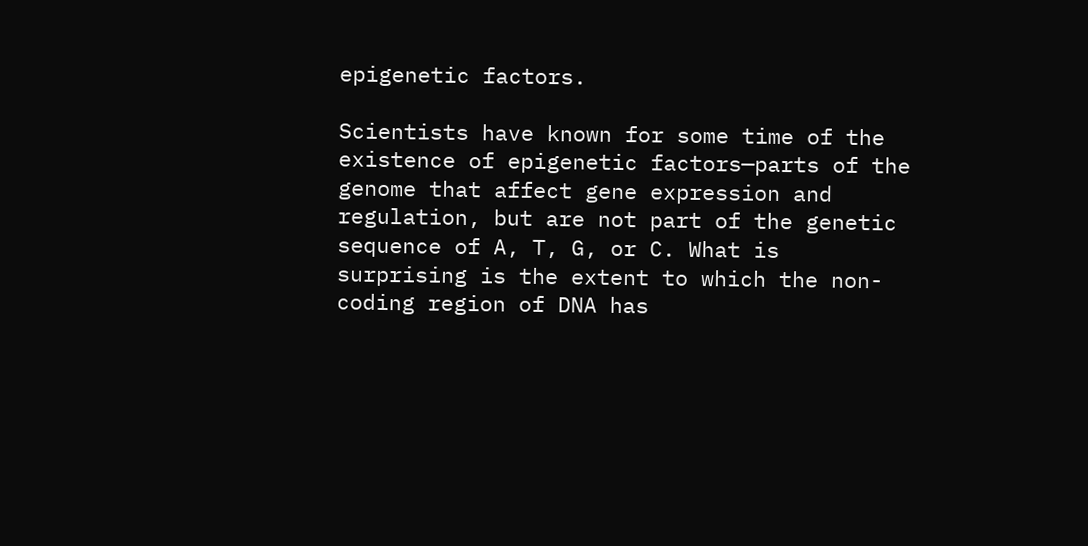epigenetic factors.

Scientists have known for some time of the existence of epigenetic factors—parts of the genome that affect gene expression and regulation, but are not part of the genetic sequence of A, T, G, or C. What is surprising is the extent to which the non-coding region of DNA has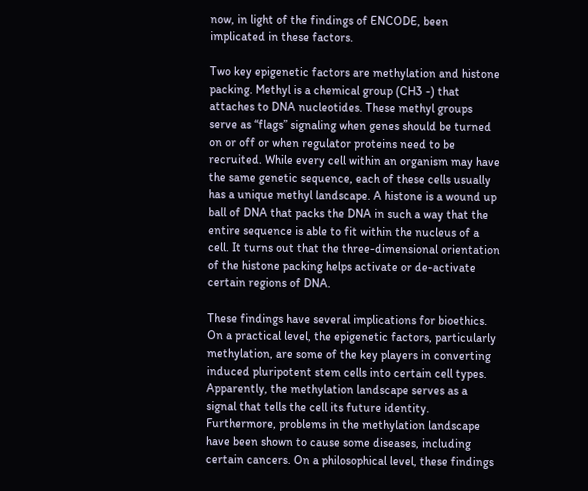now, in light of the findings of ENCODE, been implicated in these factors.

Two key epigenetic factors are methylation and histone packing. Methyl is a chemical group (CH3 -) that attaches to DNA nucleotides. These methyl groups serve as “flags” signaling when genes should be turned on or off or when regulator proteins need to be recruited. While every cell within an organism may have the same genetic sequence, each of these cells usually has a unique methyl landscape. A histone is a wound up ball of DNA that packs the DNA in such a way that the entire sequence is able to fit within the nucleus of a cell. It turns out that the three-dimensional orientation of the histone packing helps activate or de-activate certain regions of DNA.

These findings have several implications for bioethics. On a practical level, the epigenetic factors, particularly methylation, are some of the key players in converting induced pluripotent stem cells into certain cell types. Apparently, the methylation landscape serves as a signal that tells the cell its future identity. Furthermore, problems in the methylation landscape have been shown to cause some diseases, including certain cancers. On a philosophical level, these findings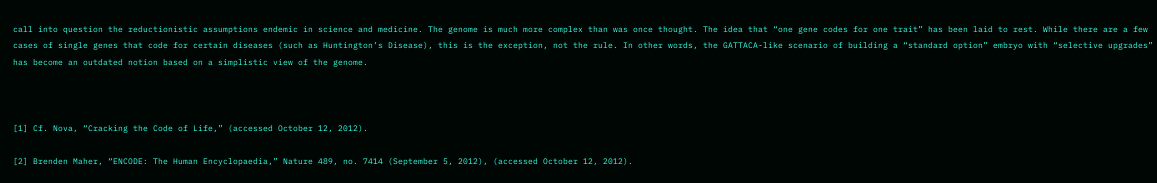call into question the reductionistic assumptions endemic in science and medicine. The genome is much more complex than was once thought. The idea that “one gene codes for one trait” has been laid to rest. While there are a few cases of single genes that code for certain diseases (such as Huntington’s Disease), this is the exception, not the rule. In other words, the GATTACA-like scenario of building a “standard option” embryo with “selective upgrades” has become an outdated notion based on a simplistic view of the genome.



[1] Cf. Nova, “Cracking the Code of Life,” (accessed October 12, 2012).

[2] Brenden Maher, “ENCODE: The Human Encyclopaedia,” Nature 489, no. 7414 (September 5, 2012), (accessed October 12, 2012).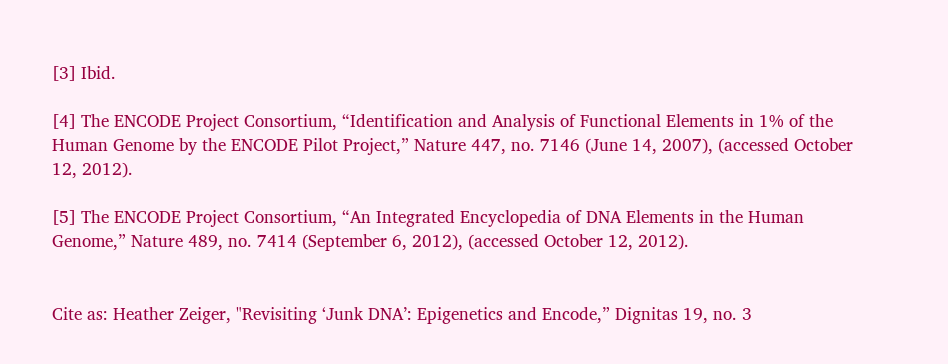[3] Ibid.

[4] The ENCODE Project Consortium, “Identification and Analysis of Functional Elements in 1% of the Human Genome by the ENCODE Pilot Project,” Nature 447, no. 7146 (June 14, 2007), (accessed October 12, 2012).

[5] The ENCODE Project Consortium, “An Integrated Encyclopedia of DNA Elements in the Human Genome,” Nature 489, no. 7414 (September 6, 2012), (accessed October 12, 2012).


Cite as: Heather Zeiger, "Revisiting ‘Junk DNA’: Epigenetics and Encode,” Dignitas 19, no. 3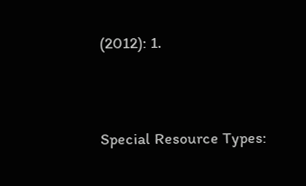(2012): 1.


Special Resource Types: